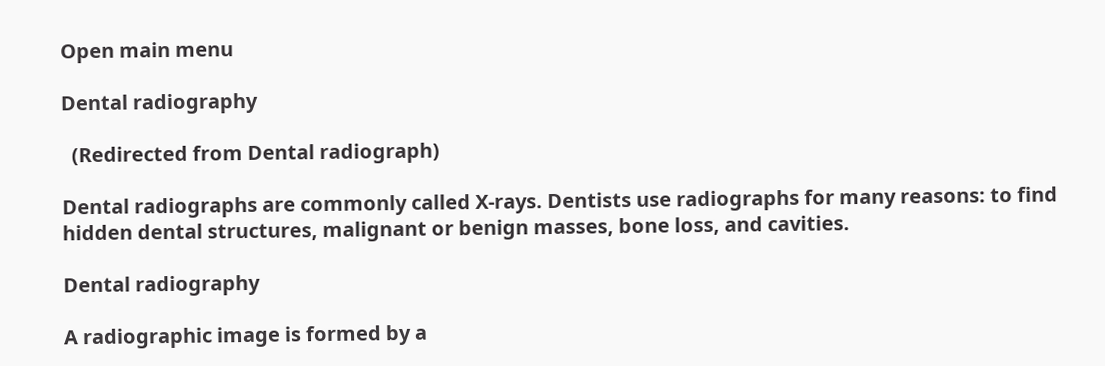Open main menu

Dental radiography

  (Redirected from Dental radiograph)

Dental radiographs are commonly called X-rays. Dentists use radiographs for many reasons: to find hidden dental structures, malignant or benign masses, bone loss, and cavities.

Dental radiography

A radiographic image is formed by a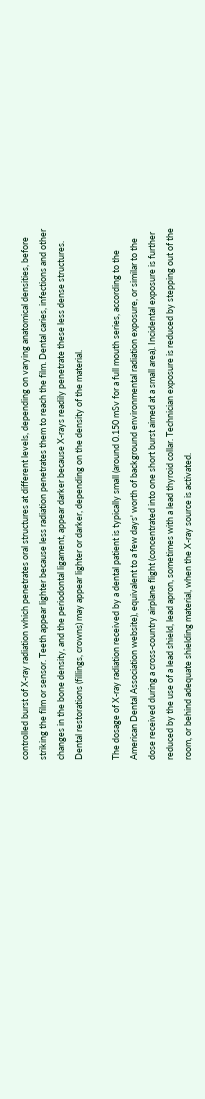controlled burst of X-ray radiation which penetrates oral structures at different levels, depending on varying anatomical densities, before striking the film or sensor. Teeth appear lighter because less radiation penetrates them to reach the film. Dental caries, infections and other changes in the bone density, and the periodontal ligament, appear darker because X-rays readily penetrate these less dense structures. Dental restorations (fillings, crowns) may appear lighter or darker, depending on the density of the material.

The dosage of X-ray radiation received by a dental patient is typically small (around 0.150 mSv for a full mouth series, according to the American Dental Association website), equivalent to a few days' worth of background environmental radiation exposure, or similar to the dose received during a cross-country airplane flight (concentrated into one short burst aimed at a small area). Incidental exposure is further reduced by the use of a lead shield, lead apron, sometimes with a lead thyroid collar. Technician exposure is reduced by stepping out of the room, or behind adequate shielding material, when the X-ray source is activated.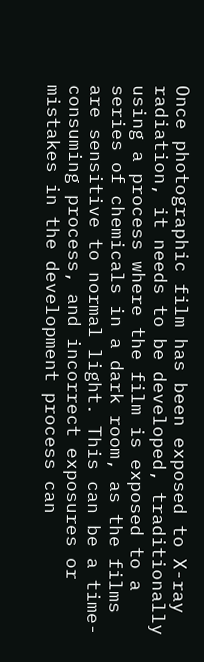Once photographic film has been exposed to X-ray radiation, it needs to be developed, traditionally using a process where the film is exposed to a series of chemicals in a dark room, as the films are sensitive to normal light. This can be a time-consuming process, and incorrect exposures or mistakes in the development process can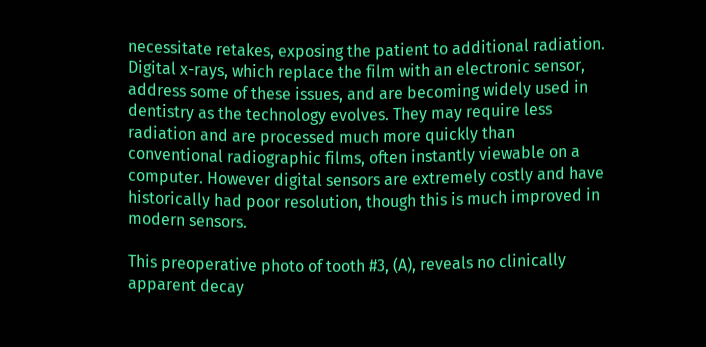necessitate retakes, exposing the patient to additional radiation. Digital x-rays, which replace the film with an electronic sensor, address some of these issues, and are becoming widely used in dentistry as the technology evolves. They may require less radiation and are processed much more quickly than conventional radiographic films, often instantly viewable on a computer. However digital sensors are extremely costly and have historically had poor resolution, though this is much improved in modern sensors.

This preoperative photo of tooth #3, (A), reveals no clinically apparent decay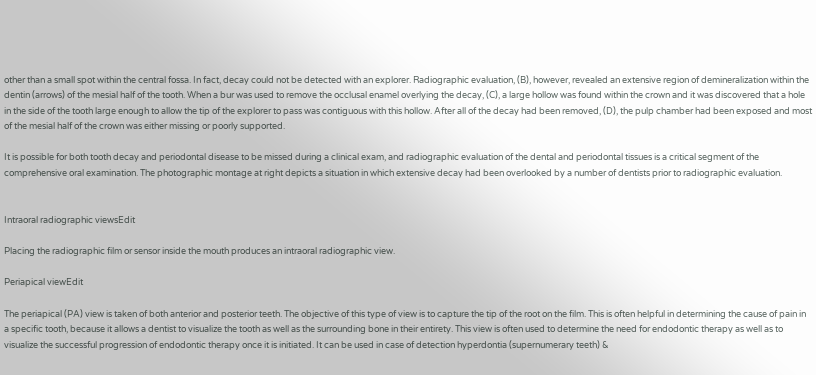other than a small spot within the central fossa. In fact, decay could not be detected with an explorer. Radiographic evaluation, (B), however, revealed an extensive region of demineralization within the dentin (arrows) of the mesial half of the tooth. When a bur was used to remove the occlusal enamel overlying the decay, (C), a large hollow was found within the crown and it was discovered that a hole in the side of the tooth large enough to allow the tip of the explorer to pass was contiguous with this hollow. After all of the decay had been removed, (D), the pulp chamber had been exposed and most of the mesial half of the crown was either missing or poorly supported.

It is possible for both tooth decay and periodontal disease to be missed during a clinical exam, and radiographic evaluation of the dental and periodontal tissues is a critical segment of the comprehensive oral examination. The photographic montage at right depicts a situation in which extensive decay had been overlooked by a number of dentists prior to radiographic evaluation.


Intraoral radiographic viewsEdit

Placing the radiographic film or sensor inside the mouth produces an intraoral radiographic view.

Periapical viewEdit

The periapical (PA) view is taken of both anterior and posterior teeth. The objective of this type of view is to capture the tip of the root on the film. This is often helpful in determining the cause of pain in a specific tooth, because it allows a dentist to visualize the tooth as well as the surrounding bone in their entirety. This view is often used to determine the need for endodontic therapy as well as to visualize the successful progression of endodontic therapy once it is initiated. It can be used in case of detection hyperdontia (supernumerary teeth) &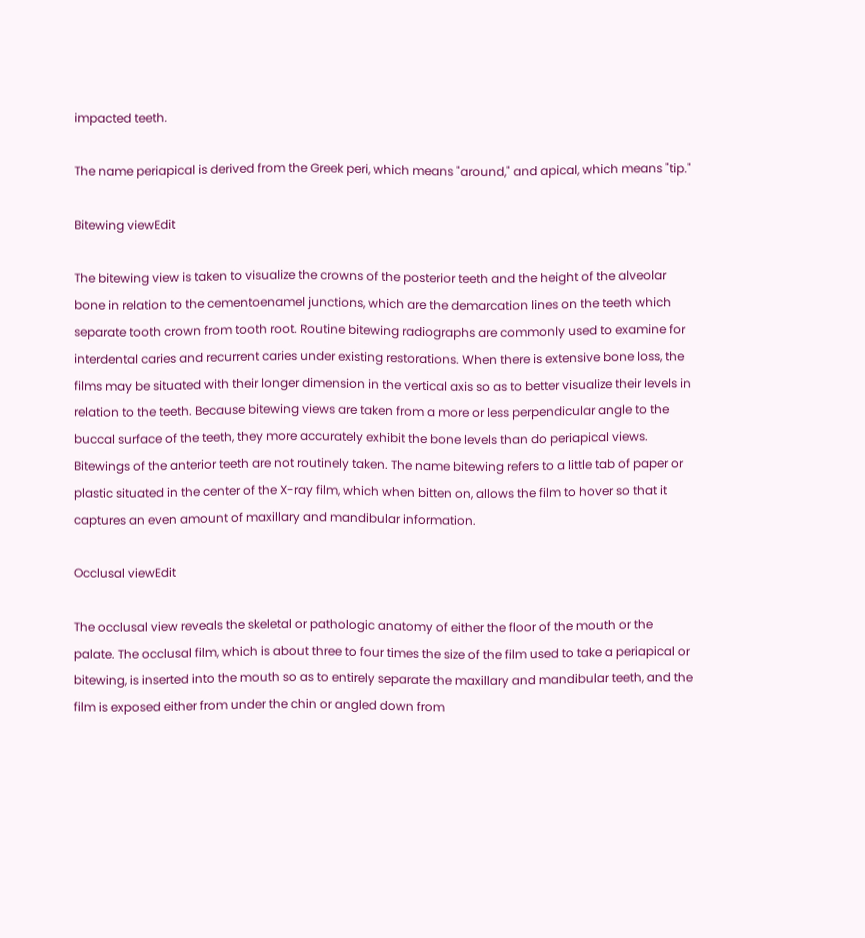impacted teeth.

The name periapical is derived from the Greek peri, which means "around," and apical, which means "tip."

Bitewing viewEdit

The bitewing view is taken to visualize the crowns of the posterior teeth and the height of the alveolar bone in relation to the cementoenamel junctions, which are the demarcation lines on the teeth which separate tooth crown from tooth root. Routine bitewing radiographs are commonly used to examine for interdental caries and recurrent caries under existing restorations. When there is extensive bone loss, the films may be situated with their longer dimension in the vertical axis so as to better visualize their levels in relation to the teeth. Because bitewing views are taken from a more or less perpendicular angle to the buccal surface of the teeth, they more accurately exhibit the bone levels than do periapical views. Bitewings of the anterior teeth are not routinely taken. The name bitewing refers to a little tab of paper or plastic situated in the center of the X-ray film, which when bitten on, allows the film to hover so that it captures an even amount of maxillary and mandibular information.

Occlusal viewEdit

The occlusal view reveals the skeletal or pathologic anatomy of either the floor of the mouth or the palate. The occlusal film, which is about three to four times the size of the film used to take a periapical or bitewing, is inserted into the mouth so as to entirely separate the maxillary and mandibular teeth, and the film is exposed either from under the chin or angled down from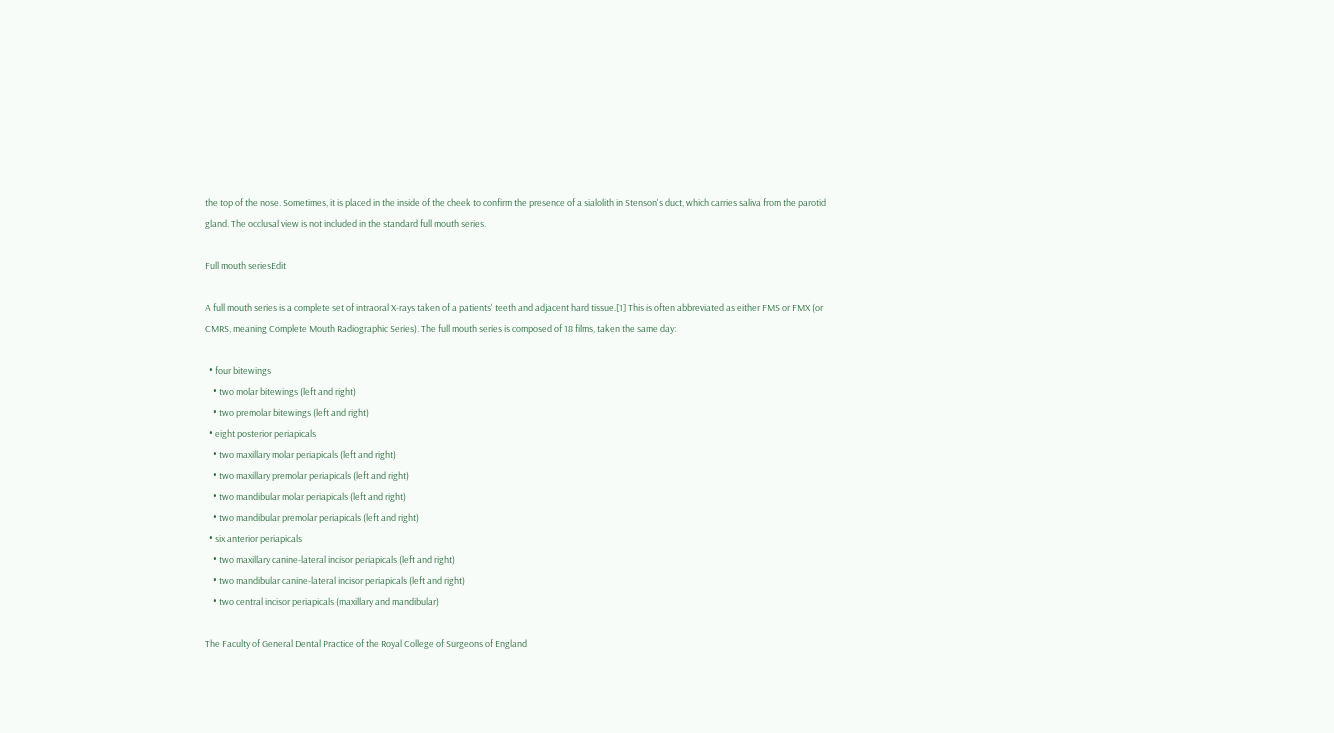the top of the nose. Sometimes, it is placed in the inside of the cheek to confirm the presence of a sialolith in Stenson's duct, which carries saliva from the parotid gland. The occlusal view is not included in the standard full mouth series.

Full mouth seriesEdit

A full mouth series is a complete set of intraoral X-rays taken of a patients' teeth and adjacent hard tissue.[1] This is often abbreviated as either FMS or FMX (or CMRS, meaning Complete Mouth Radiographic Series). The full mouth series is composed of 18 films, taken the same day:

  • four bitewings
    • two molar bitewings (left and right)
    • two premolar bitewings (left and right)
  • eight posterior periapicals
    • two maxillary molar periapicals (left and right)
    • two maxillary premolar periapicals (left and right)
    • two mandibular molar periapicals (left and right)
    • two mandibular premolar periapicals (left and right)
  • six anterior periapicals
    • two maxillary canine-lateral incisor periapicals (left and right)
    • two mandibular canine-lateral incisor periapicals (left and right)
    • two central incisor periapicals (maxillary and mandibular)

The Faculty of General Dental Practice of the Royal College of Surgeons of England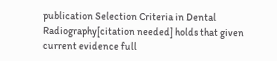publication Selection Criteria in Dental Radiography[citation needed] holds that given current evidence full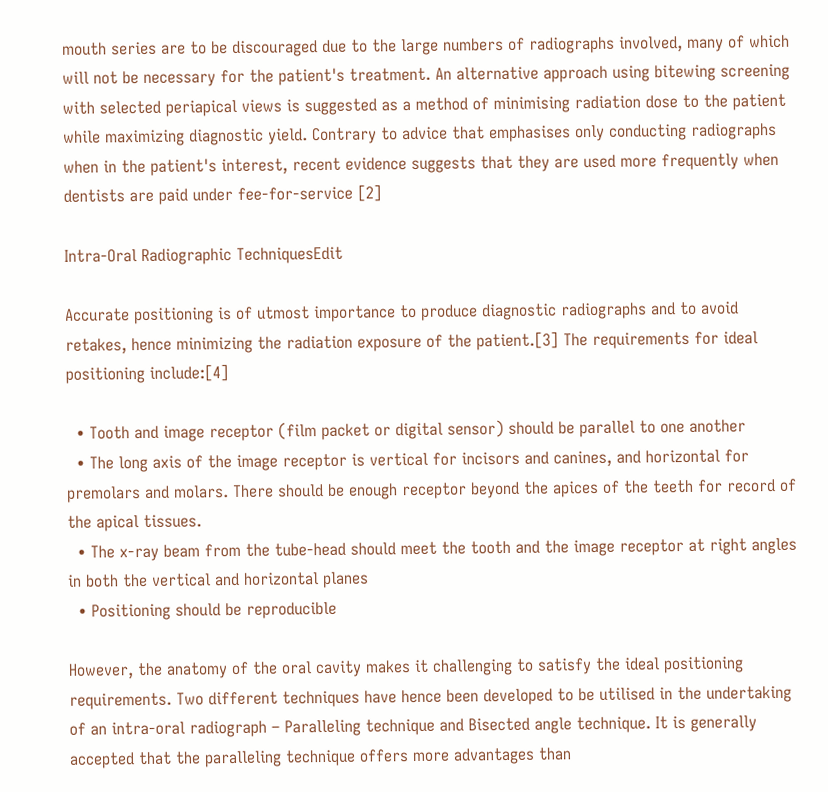mouth series are to be discouraged due to the large numbers of radiographs involved, many of which will not be necessary for the patient's treatment. An alternative approach using bitewing screening with selected periapical views is suggested as a method of minimising radiation dose to the patient while maximizing diagnostic yield. Contrary to advice that emphasises only conducting radiographs when in the patient's interest, recent evidence suggests that they are used more frequently when dentists are paid under fee-for-service [2]

Intra-Oral Radiographic TechniquesEdit

Accurate positioning is of utmost importance to produce diagnostic radiographs and to avoid retakes, hence minimizing the radiation exposure of the patient.[3] The requirements for ideal positioning include:[4]

  • Tooth and image receptor (film packet or digital sensor) should be parallel to one another
  • The long axis of the image receptor is vertical for incisors and canines, and horizontal for premolars and molars. There should be enough receptor beyond the apices of the teeth for record of the apical tissues.
  • The x-ray beam from the tube-head should meet the tooth and the image receptor at right angles in both the vertical and horizontal planes
  • Positioning should be reproducible

However, the anatomy of the oral cavity makes it challenging to satisfy the ideal positioning requirements. Two different techniques have hence been developed to be utilised in the undertaking of an intra-oral radiograph – Paralleling technique and Bisected angle technique. It is generally accepted that the paralleling technique offers more advantages than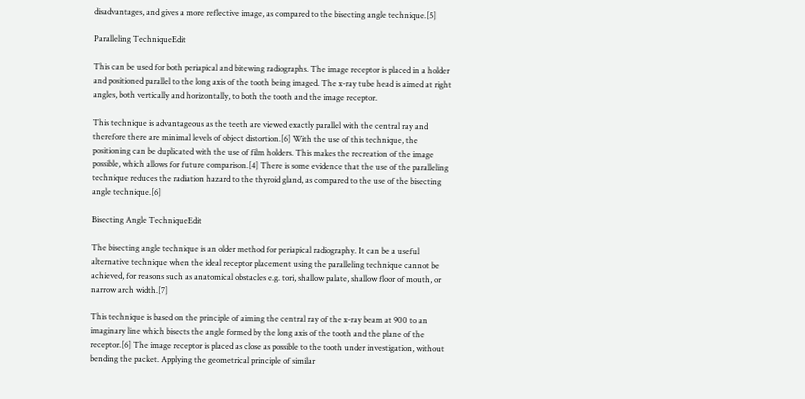disadvantages, and gives a more reflective image, as compared to the bisecting angle technique.[5]

Paralleling TechniqueEdit

This can be used for both periapical and bitewing radiographs. The image receptor is placed in a holder and positioned parallel to the long axis of the tooth being imaged. The x-ray tube head is aimed at right angles, both vertically and horizontally, to both the tooth and the image receptor.

This technique is advantageous as the teeth are viewed exactly parallel with the central ray and therefore there are minimal levels of object distortion.[6] With the use of this technique, the positioning can be duplicated with the use of film holders. This makes the recreation of the image possible, which allows for future comparison.[4] There is some evidence that the use of the paralleling technique reduces the radiation hazard to the thyroid gland, as compared to the use of the bisecting angle technique.[6]

Bisecting Angle TechniqueEdit

The bisecting angle technique is an older method for periapical radiography. It can be a useful alternative technique when the ideal receptor placement using the paralleling technique cannot be achieved, for reasons such as anatomical obstacles e.g. tori, shallow palate, shallow floor of mouth, or narrow arch width.[7]

This technique is based on the principle of aiming the central ray of the x-ray beam at 900 to an imaginary line which bisects the angle formed by the long axis of the tooth and the plane of the receptor.[6] The image receptor is placed as close as possible to the tooth under investigation, without bending the packet. Applying the geometrical principle of similar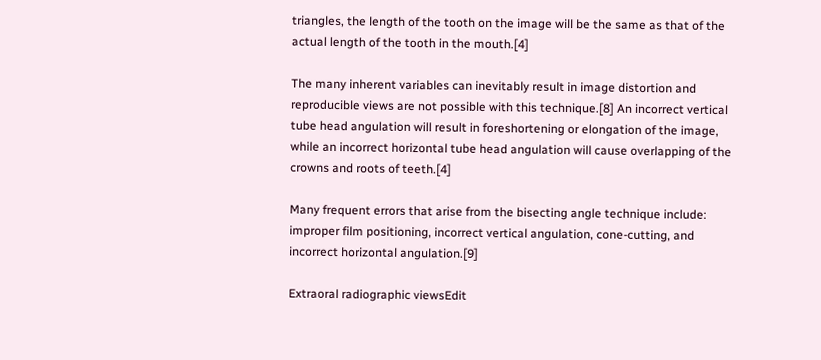triangles, the length of the tooth on the image will be the same as that of the actual length of the tooth in the mouth.[4]

The many inherent variables can inevitably result in image distortion and reproducible views are not possible with this technique.[8] An incorrect vertical tube head angulation will result in foreshortening or elongation of the image, while an incorrect horizontal tube head angulation will cause overlapping of the crowns and roots of teeth.[4]

Many frequent errors that arise from the bisecting angle technique include: improper film positioning, incorrect vertical angulation, cone-cutting, and incorrect horizontal angulation.[9]

Extraoral radiographic viewsEdit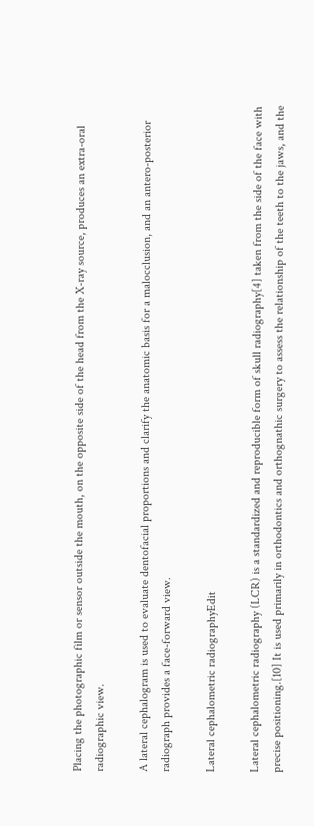Placing the photographic film or sensor outside the mouth, on the opposite side of the head from the X-ray source, produces an extra-oral radiographic view.

A lateral cephalogram is used to evaluate dentofacial proportions and clarify the anatomic basis for a malocclusion, and an antero-posterior radiograph provides a face-forward view.

Lateral cephalometric radiographyEdit

Lateral cephalometric radiography (LCR) is a standardized and reproducible form of skull radiography[4] taken from the side of the face with precise positioning.[10] It is used primarily in orthodontics and orthognathic surgery to assess the relationship of the teeth to the jaws, and the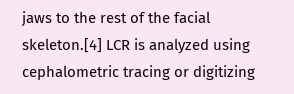jaws to the rest of the facial skeleton.[4] LCR is analyzed using cephalometric tracing or digitizing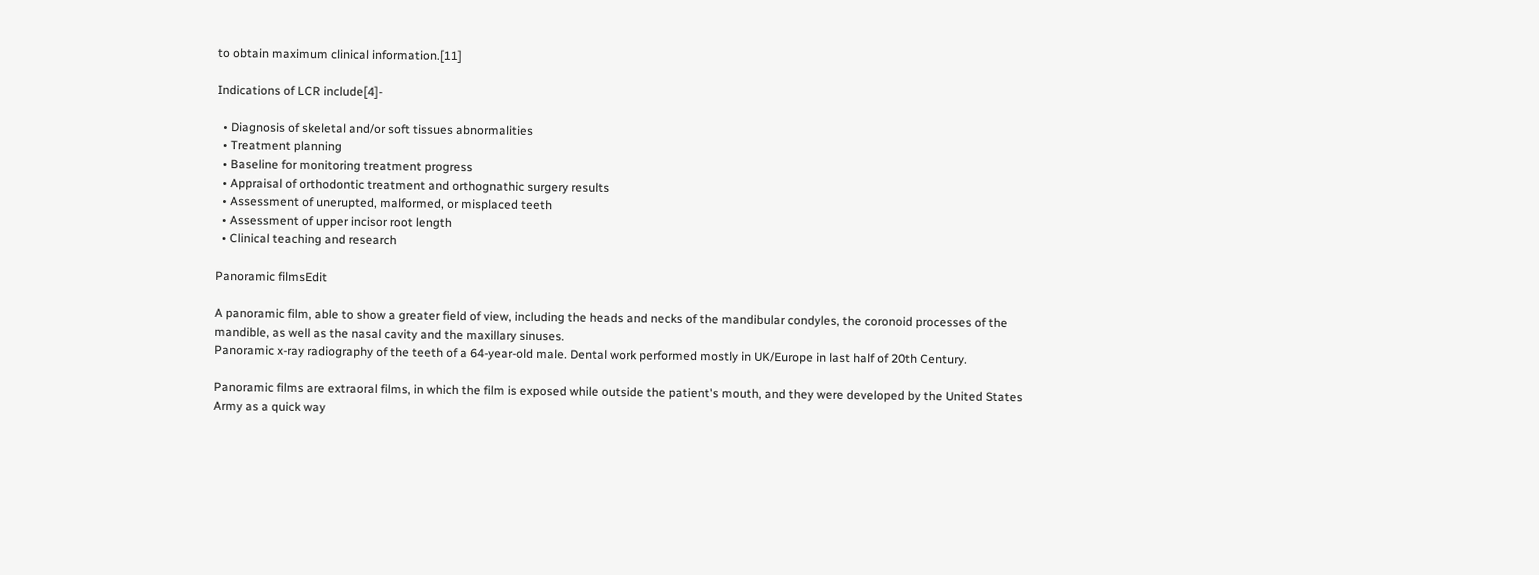to obtain maximum clinical information.[11]

Indications of LCR include[4]-

  • Diagnosis of skeletal and/or soft tissues abnormalities
  • Treatment planning
  • Baseline for monitoring treatment progress
  • Appraisal of orthodontic treatment and orthognathic surgery results
  • Assessment of unerupted, malformed, or misplaced teeth
  • Assessment of upper incisor root length
  • Clinical teaching and research

Panoramic filmsEdit

A panoramic film, able to show a greater field of view, including the heads and necks of the mandibular condyles, the coronoid processes of the mandible, as well as the nasal cavity and the maxillary sinuses.
Panoramic x-ray radiography of the teeth of a 64-year-old male. Dental work performed mostly in UK/Europe in last half of 20th Century.

Panoramic films are extraoral films, in which the film is exposed while outside the patient's mouth, and they were developed by the United States Army as a quick way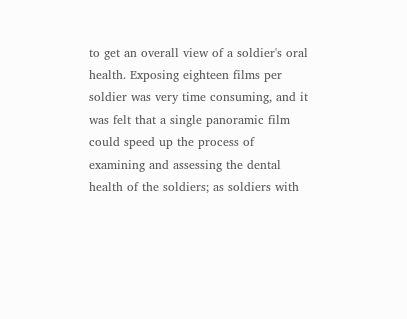to get an overall view of a soldier's oral health. Exposing eighteen films per soldier was very time consuming, and it was felt that a single panoramic film could speed up the process of examining and assessing the dental health of the soldiers; as soldiers with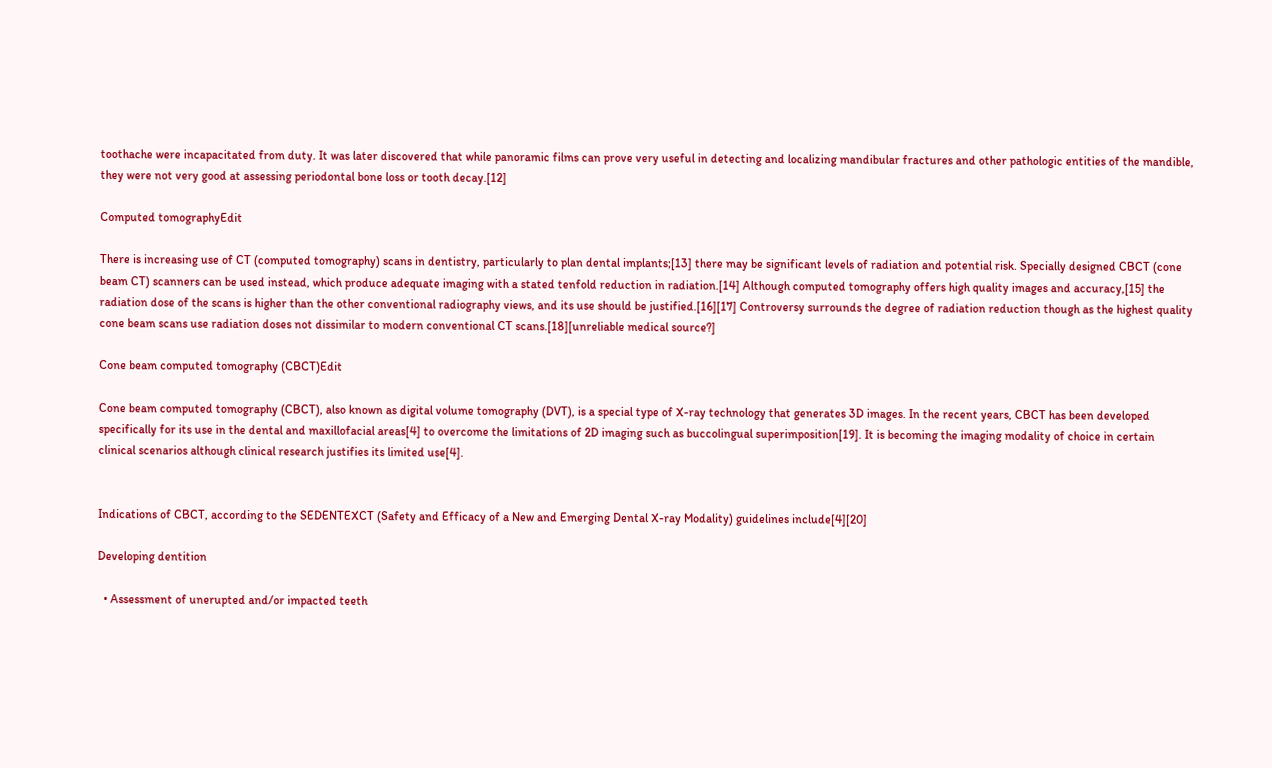toothache were incapacitated from duty. It was later discovered that while panoramic films can prove very useful in detecting and localizing mandibular fractures and other pathologic entities of the mandible, they were not very good at assessing periodontal bone loss or tooth decay.[12]

Computed tomographyEdit

There is increasing use of CT (computed tomography) scans in dentistry, particularly to plan dental implants;[13] there may be significant levels of radiation and potential risk. Specially designed CBCT (cone beam CT) scanners can be used instead, which produce adequate imaging with a stated tenfold reduction in radiation.[14] Although computed tomography offers high quality images and accuracy,[15] the radiation dose of the scans is higher than the other conventional radiography views, and its use should be justified.[16][17] Controversy surrounds the degree of radiation reduction though as the highest quality cone beam scans use radiation doses not dissimilar to modern conventional CT scans.[18][unreliable medical source?]

Cone beam computed tomography (CBCT)Edit

Cone beam computed tomography (CBCT), also known as digital volume tomography (DVT), is a special type of X-ray technology that generates 3D images. In the recent years, CBCT has been developed specifically for its use in the dental and maxillofacial areas[4] to overcome the limitations of 2D imaging such as buccolingual superimposition[19]. It is becoming the imaging modality of choice in certain clinical scenarios although clinical research justifies its limited use[4].


Indications of CBCT, according to the SEDENTEXCT (Safety and Efficacy of a New and Emerging Dental X-ray Modality) guidelines include[4][20]

Developing dentition

  • Assessment of unerupted and/or impacted teeth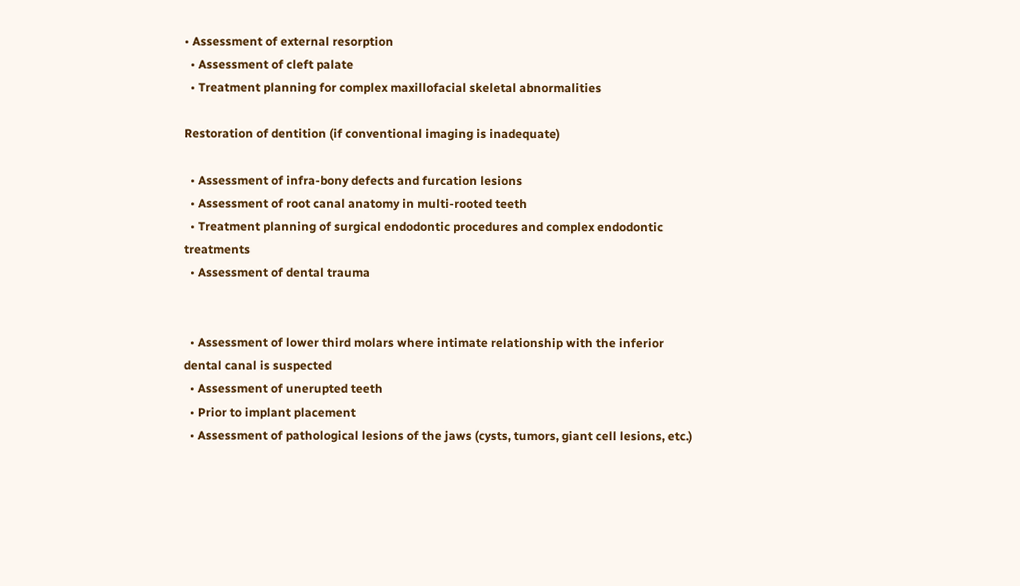• Assessment of external resorption
  • Assessment of cleft palate
  • Treatment planning for complex maxillofacial skeletal abnormalities

Restoration of dentition (if conventional imaging is inadequate)

  • Assessment of infra-bony defects and furcation lesions
  • Assessment of root canal anatomy in multi-rooted teeth
  • Treatment planning of surgical endodontic procedures and complex endodontic treatments
  • Assessment of dental trauma


  • Assessment of lower third molars where intimate relationship with the inferior dental canal is suspected
  • Assessment of unerupted teeth
  • Prior to implant placement
  • Assessment of pathological lesions of the jaws (cysts, tumors, giant cell lesions, etc.)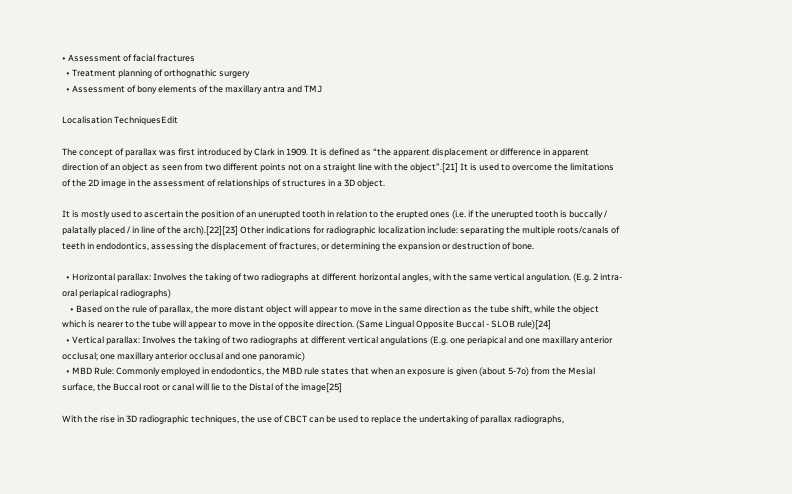• Assessment of facial fractures
  • Treatment planning of orthognathic surgery
  • Assessment of bony elements of the maxillary antra and TMJ

Localisation TechniquesEdit

The concept of parallax was first introduced by Clark in 1909. It is defined as “the apparent displacement or difference in apparent direction of an object as seen from two different points not on a straight line with the object”.[21] It is used to overcome the limitations of the 2D image in the assessment of relationships of structures in a 3D object.

It is mostly used to ascertain the position of an unerupted tooth in relation to the erupted ones (i.e. if the unerupted tooth is buccally / palatally placed / in line of the arch).[22][23] Other indications for radiographic localization include: separating the multiple roots/canals of teeth in endodontics, assessing the displacement of fractures, or determining the expansion or destruction of bone.

  • Horizontal parallax: Involves the taking of two radiographs at different horizontal angles, with the same vertical angulation. (E.g. 2 intra-oral periapical radiographs)
    • Based on the rule of parallax, the more distant object will appear to move in the same direction as the tube shift, while the object which is nearer to the tube will appear to move in the opposite direction. (Same Lingual Opposite Buccal - SLOB rule)[24]
  • Vertical parallax: Involves the taking of two radiographs at different vertical angulations (E.g. one periapical and one maxillary anterior occlusal; one maxillary anterior occlusal and one panoramic)
  • MBD Rule: Commonly employed in endodontics, the MBD rule states that when an exposure is given (about 5-7o) from the Mesial surface, the Buccal root or canal will lie to the Distal of the image[25]

With the rise in 3D radiographic techniques, the use of CBCT can be used to replace the undertaking of parallax radiographs,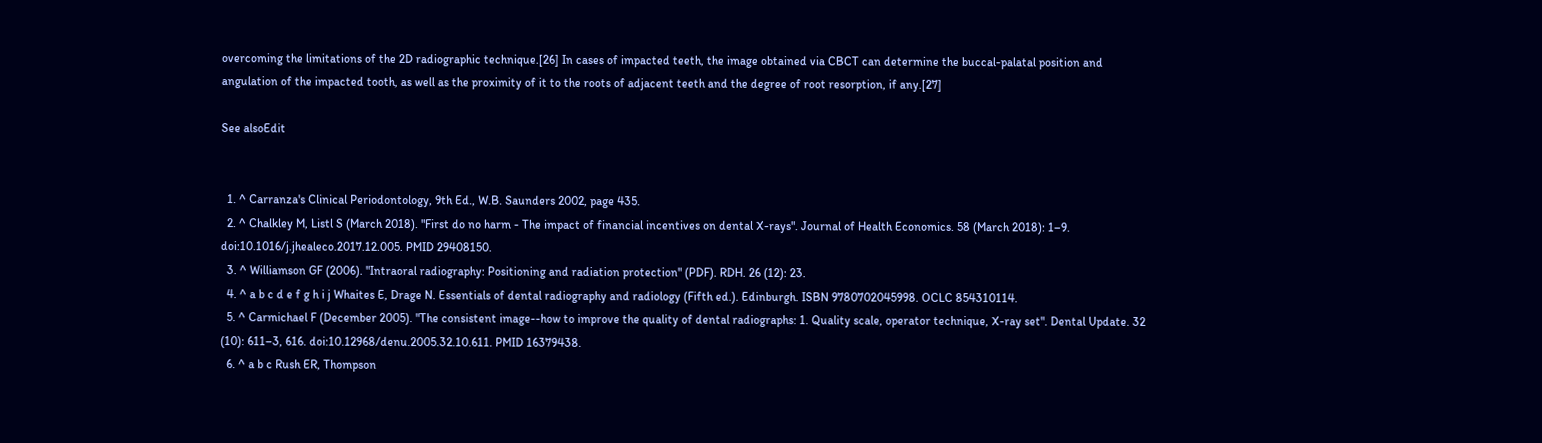overcoming the limitations of the 2D radiographic technique.[26] In cases of impacted teeth, the image obtained via CBCT can determine the buccal-palatal position and angulation of the impacted tooth, as well as the proximity of it to the roots of adjacent teeth and the degree of root resorption, if any.[27]

See alsoEdit


  1. ^ Carranza's Clinical Periodontology, 9th Ed., W.B. Saunders 2002, page 435.
  2. ^ Chalkley M, Listl S (March 2018). "First do no harm - The impact of financial incentives on dental X-rays". Journal of Health Economics. 58 (March 2018): 1–9. doi:10.1016/j.jhealeco.2017.12.005. PMID 29408150.
  3. ^ Williamson GF (2006). "Intraoral radiography: Positioning and radiation protection" (PDF). RDH. 26 (12): 23.
  4. ^ a b c d e f g h i j Whaites E, Drage N. Essentials of dental radiography and radiology (Fifth ed.). Edinburgh. ISBN 9780702045998. OCLC 854310114.
  5. ^ Carmichael F (December 2005). "The consistent image--how to improve the quality of dental radiographs: 1. Quality scale, operator technique, X-ray set". Dental Update. 32 (10): 611–3, 616. doi:10.12968/denu.2005.32.10.611. PMID 16379438.
  6. ^ a b c Rush ER, Thompson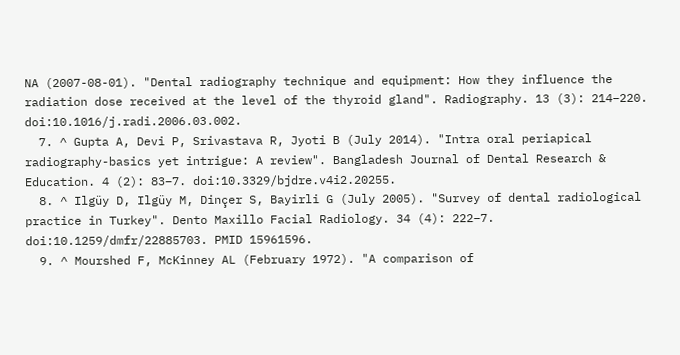NA (2007-08-01). "Dental radiography technique and equipment: How they influence the radiation dose received at the level of the thyroid gland". Radiography. 13 (3): 214–220. doi:10.1016/j.radi.2006.03.002.
  7. ^ Gupta A, Devi P, Srivastava R, Jyoti B (July 2014). "Intra oral periapical radiography-basics yet intrigue: A review". Bangladesh Journal of Dental Research & Education. 4 (2): 83–7. doi:10.3329/bjdre.v4i2.20255.
  8. ^ Ilgüy D, Ilgüy M, Dinçer S, Bayirli G (July 2005). "Survey of dental radiological practice in Turkey". Dento Maxillo Facial Radiology. 34 (4): 222–7. doi:10.1259/dmfr/22885703. PMID 15961596.
  9. ^ Mourshed F, McKinney AL (February 1972). "A comparison of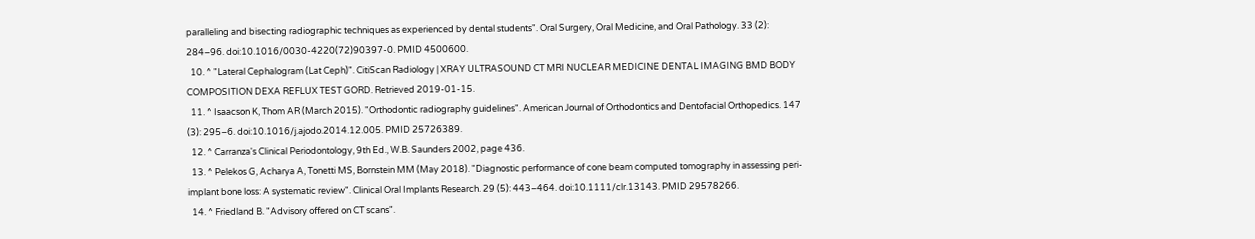paralleling and bisecting radiographic techniques as experienced by dental students". Oral Surgery, Oral Medicine, and Oral Pathology. 33 (2): 284–96. doi:10.1016/0030-4220(72)90397-0. PMID 4500600.
  10. ^ "Lateral Cephalogram (Lat Ceph)". CitiScan Radiology | XRAY ULTRASOUND CT MRI NUCLEAR MEDICINE DENTAL IMAGING BMD BODY COMPOSITION DEXA REFLUX TEST GORD. Retrieved 2019-01-15.
  11. ^ Isaacson K, Thom AR (March 2015). "Orthodontic radiography guidelines". American Journal of Orthodontics and Dentofacial Orthopedics. 147 (3): 295–6. doi:10.1016/j.ajodo.2014.12.005. PMID 25726389.
  12. ^ Carranza's Clinical Periodontology, 9th Ed., W.B. Saunders 2002, page 436.
  13. ^ Pelekos G, Acharya A, Tonetti MS, Bornstein MM (May 2018). "Diagnostic performance of cone beam computed tomography in assessing peri-implant bone loss: A systematic review". Clinical Oral Implants Research. 29 (5): 443–464. doi:10.1111/clr.13143. PMID 29578266.
  14. ^ Friedland B. "Advisory offered on CT scans".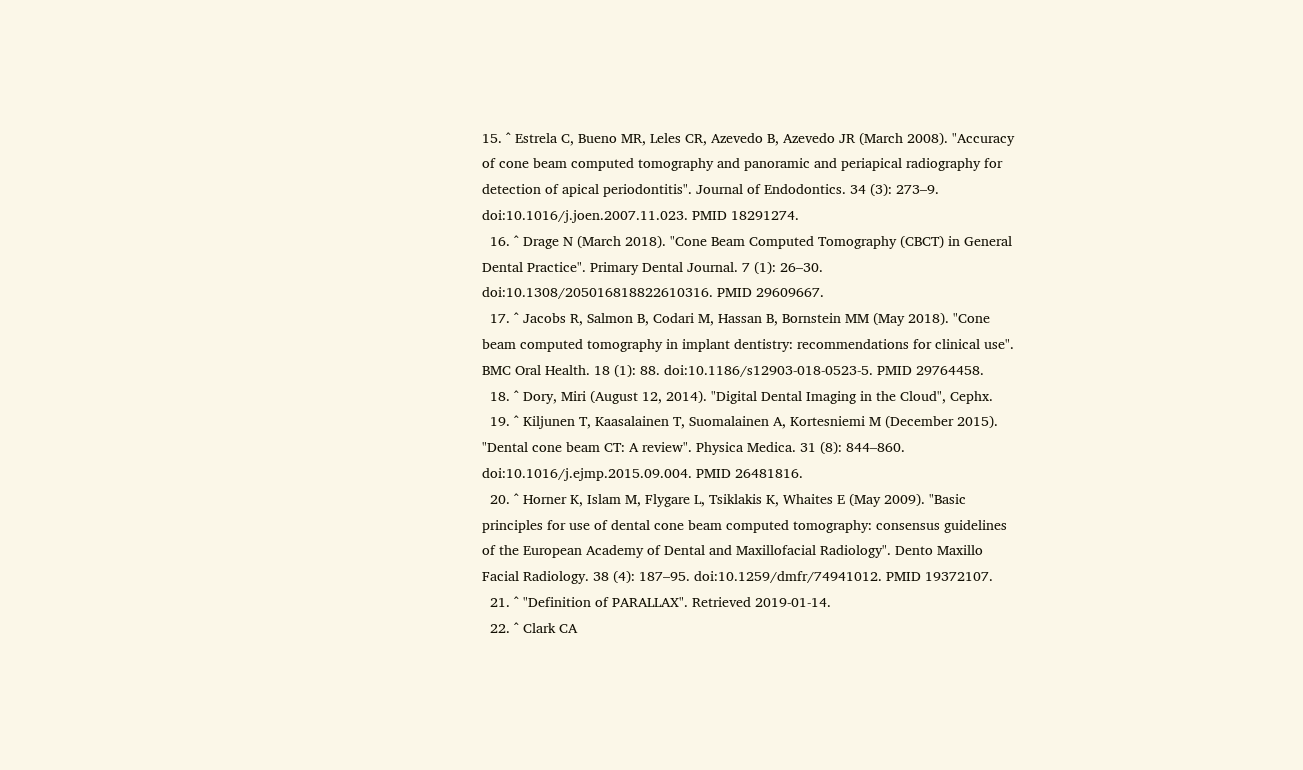15. ^ Estrela C, Bueno MR, Leles CR, Azevedo B, Azevedo JR (March 2008). "Accuracy of cone beam computed tomography and panoramic and periapical radiography for detection of apical periodontitis". Journal of Endodontics. 34 (3): 273–9. doi:10.1016/j.joen.2007.11.023. PMID 18291274.
  16. ^ Drage N (March 2018). "Cone Beam Computed Tomography (CBCT) in General Dental Practice". Primary Dental Journal. 7 (1): 26–30. doi:10.1308/205016818822610316. PMID 29609667.
  17. ^ Jacobs R, Salmon B, Codari M, Hassan B, Bornstein MM (May 2018). "Cone beam computed tomography in implant dentistry: recommendations for clinical use". BMC Oral Health. 18 (1): 88. doi:10.1186/s12903-018-0523-5. PMID 29764458.
  18. ^ Dory, Miri (August 12, 2014). "Digital Dental Imaging in the Cloud", Cephx.
  19. ^ Kiljunen T, Kaasalainen T, Suomalainen A, Kortesniemi M (December 2015). "Dental cone beam CT: A review". Physica Medica. 31 (8): 844–860. doi:10.1016/j.ejmp.2015.09.004. PMID 26481816.
  20. ^ Horner K, Islam M, Flygare L, Tsiklakis K, Whaites E (May 2009). "Basic principles for use of dental cone beam computed tomography: consensus guidelines of the European Academy of Dental and Maxillofacial Radiology". Dento Maxillo Facial Radiology. 38 (4): 187–95. doi:10.1259/dmfr/74941012. PMID 19372107.
  21. ^ "Definition of PARALLAX". Retrieved 2019-01-14.
  22. ^ Clark CA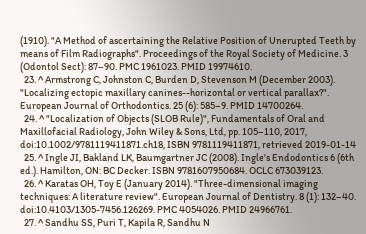(1910). "A Method of ascertaining the Relative Position of Unerupted Teeth by means of Film Radiographs". Proceedings of the Royal Society of Medicine. 3 (Odontol Sect): 87–90. PMC 1961023. PMID 19974610.
  23. ^ Armstrong C, Johnston C, Burden D, Stevenson M (December 2003). "Localizing ectopic maxillary canines--horizontal or vertical parallax?". European Journal of Orthodontics. 25 (6): 585–9. PMID 14700264.
  24. ^ "Localization of Objects (SLOB Rule)", Fundamentals of Oral and Maxillofacial Radiology, John Wiley & Sons, Ltd, pp. 105–110, 2017, doi:10.1002/9781119411871.ch18, ISBN 9781119411871, retrieved 2019-01-14
  25. ^ Ingle JI, Bakland LK, Baumgartner JC (2008). Ingle's Endodontics 6 (6th ed.). Hamilton, ON: BC Decker. ISBN 9781607950684. OCLC 673039123.
  26. ^ Karatas OH, Toy E (January 2014). "Three-dimensional imaging techniques: A literature review". European Journal of Dentistry. 8 (1): 132–40. doi:10.4103/1305-7456.126269. PMC 4054026. PMID 24966761.
  27. ^ Sandhu SS, Puri T, Kapila R, Sandhu N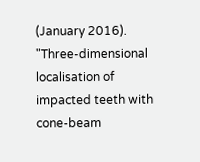(January 2016). "Three-dimensional localisation of impacted teeth with cone-beam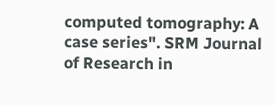computed tomography: A case series". SRM Journal of Research in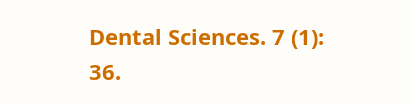Dental Sciences. 7 (1): 36.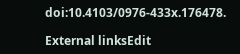doi:10.4103/0976-433x.176478.

External linksEdit